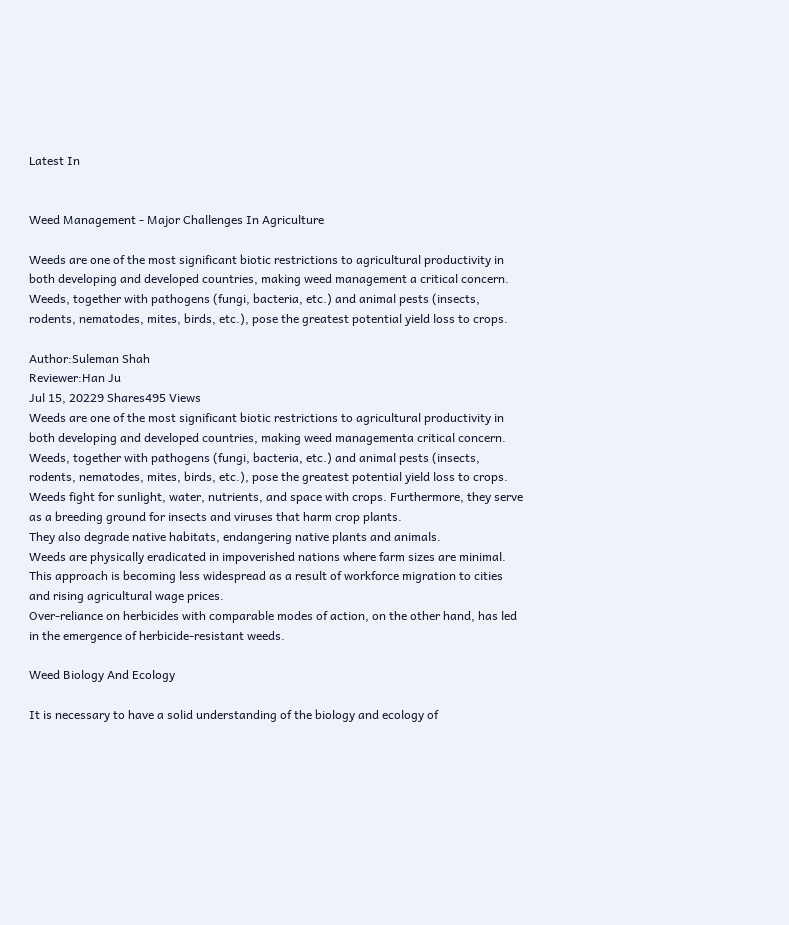Latest In


Weed Management - Major Challenges In Agriculture

Weeds are one of the most significant biotic restrictions to agricultural productivity in both developing and developed countries, making weed management a critical concern. Weeds, together with pathogens (fungi, bacteria, etc.) and animal pests (insects, rodents, nematodes, mites, birds, etc.), pose the greatest potential yield loss to crops.

Author:Suleman Shah
Reviewer:Han Ju
Jul 15, 20229 Shares495 Views
Weeds are one of the most significant biotic restrictions to agricultural productivity in both developing and developed countries, making weed managementa critical concern.
Weeds, together with pathogens (fungi, bacteria, etc.) and animal pests (insects, rodents, nematodes, mites, birds, etc.), pose the greatest potential yield loss to crops.
Weeds fight for sunlight, water, nutrients, and space with crops. Furthermore, they serve as a breeding ground for insects and viruses that harm crop plants.
They also degrade native habitats, endangering native plants and animals.
Weeds are physically eradicated in impoverished nations where farm sizes are minimal. This approach is becoming less widespread as a result of workforce migration to cities and rising agricultural wage prices.
Over-reliance on herbicides with comparable modes of action, on the other hand, has led in the emergence of herbicide-resistant weeds.

Weed Biology And Ecology

It is necessary to have a solid understanding of the biology and ecology of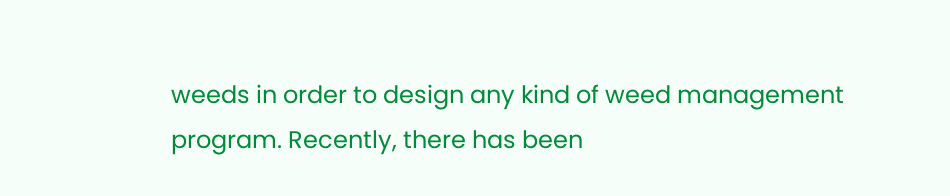weeds in order to design any kind of weed management program. Recently, there has been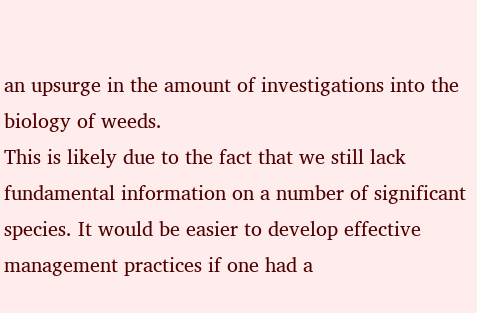an upsurge in the amount of investigations into the biology of weeds.
This is likely due to the fact that we still lack fundamental information on a number of significant species. It would be easier to develop effective management practices if one had a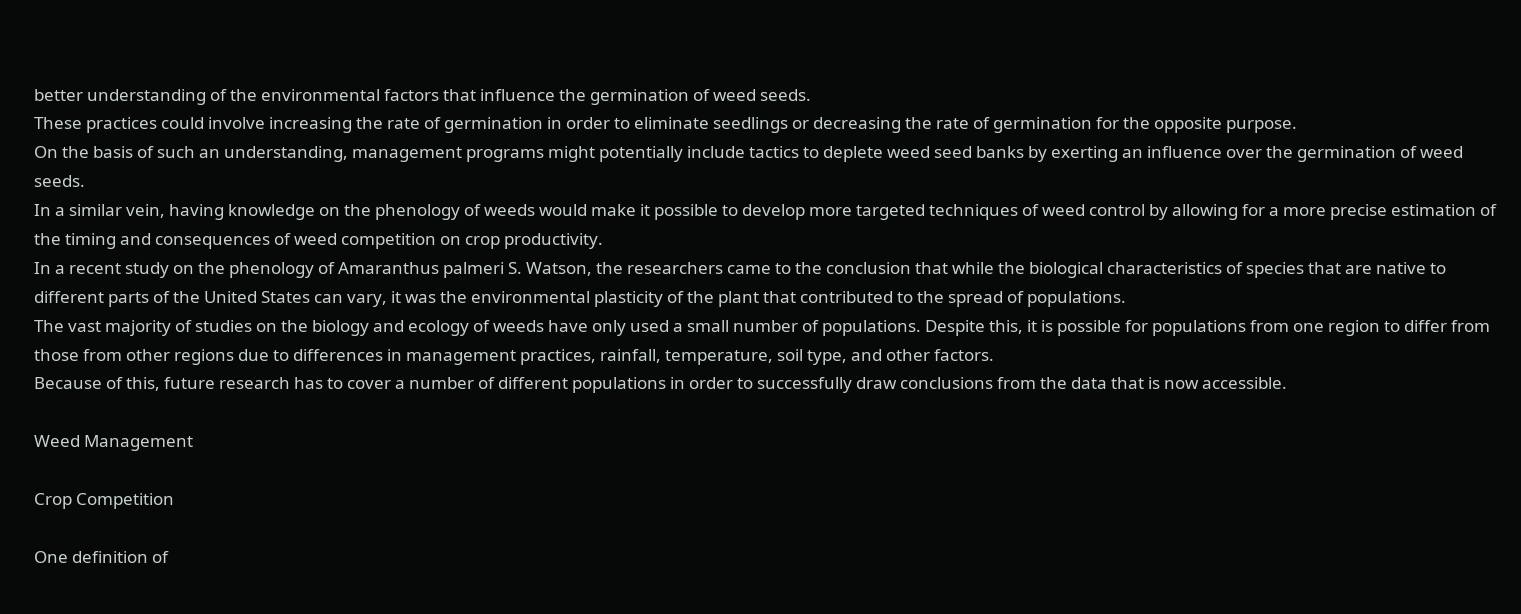better understanding of the environmental factors that influence the germination of weed seeds.
These practices could involve increasing the rate of germination in order to eliminate seedlings or decreasing the rate of germination for the opposite purpose.
On the basis of such an understanding, management programs might potentially include tactics to deplete weed seed banks by exerting an influence over the germination of weed seeds.
In a similar vein, having knowledge on the phenology of weeds would make it possible to develop more targeted techniques of weed control by allowing for a more precise estimation of the timing and consequences of weed competition on crop productivity.
In a recent study on the phenology of Amaranthus palmeri S. Watson, the researchers came to the conclusion that while the biological characteristics of species that are native to different parts of the United States can vary, it was the environmental plasticity of the plant that contributed to the spread of populations.
The vast majority of studies on the biology and ecology of weeds have only used a small number of populations. Despite this, it is possible for populations from one region to differ from those from other regions due to differences in management practices, rainfall, temperature, soil type, and other factors.
Because of this, future research has to cover a number of different populations in order to successfully draw conclusions from the data that is now accessible.

Weed Management

Crop Competition

One definition of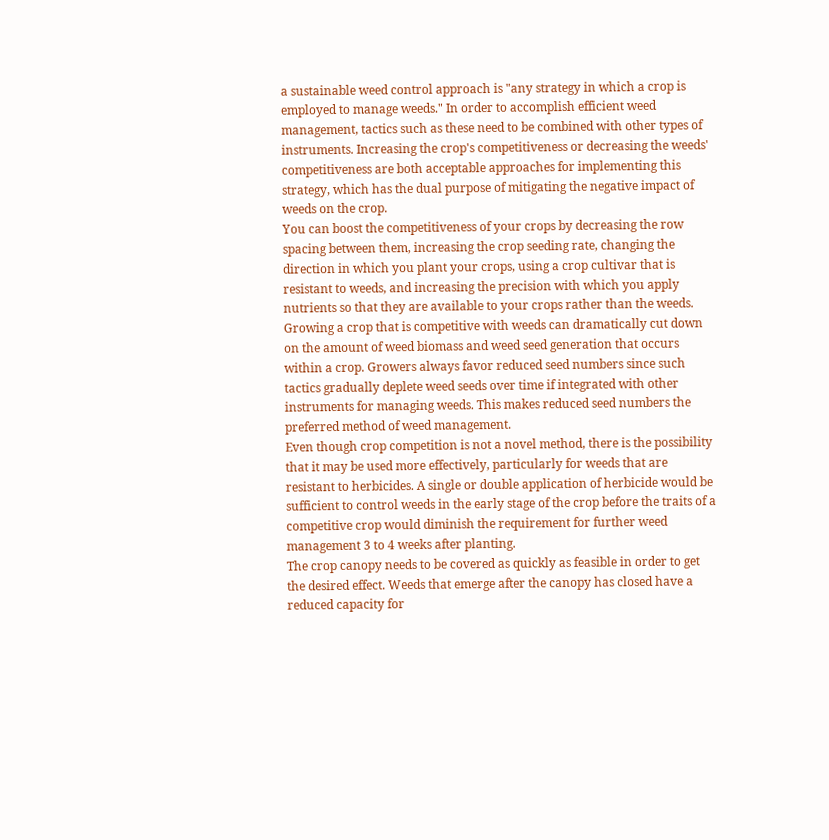a sustainable weed control approach is "any strategy in which a crop is employed to manage weeds." In order to accomplish efficient weed management, tactics such as these need to be combined with other types of instruments. Increasing the crop's competitiveness or decreasing the weeds' competitiveness are both acceptable approaches for implementing this strategy, which has the dual purpose of mitigating the negative impact of weeds on the crop.
You can boost the competitiveness of your crops by decreasing the row spacing between them, increasing the crop seeding rate, changing the direction in which you plant your crops, using a crop cultivar that is resistant to weeds, and increasing the precision with which you apply nutrients so that they are available to your crops rather than the weeds.
Growing a crop that is competitive with weeds can dramatically cut down on the amount of weed biomass and weed seed generation that occurs within a crop. Growers always favor reduced seed numbers since such tactics gradually deplete weed seeds over time if integrated with other instruments for managing weeds. This makes reduced seed numbers the preferred method of weed management.
Even though crop competition is not a novel method, there is the possibility that it may be used more effectively, particularly for weeds that are resistant to herbicides. A single or double application of herbicide would be sufficient to control weeds in the early stage of the crop before the traits of a competitive crop would diminish the requirement for further weed management 3 to 4 weeks after planting.
The crop canopy needs to be covered as quickly as feasible in order to get the desired effect. Weeds that emerge after the canopy has closed have a reduced capacity for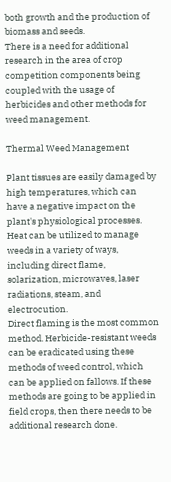both growth and the production of biomass and seeds.
There is a need for additional research in the area of crop competition components being coupled with the usage of herbicides and other methods for weed management.

Thermal Weed Management

Plant tissues are easily damaged by high temperatures, which can have a negative impact on the plant's physiological processes. Heat can be utilized to manage weeds in a variety of ways, including direct flame, solarization, microwaves, laser radiations, steam, and electrocution.
Direct flaming is the most common method. Herbicide-resistant weeds can be eradicated using these methods of weed control, which can be applied on fallows. If these methods are going to be applied in field crops, then there needs to be additional research done.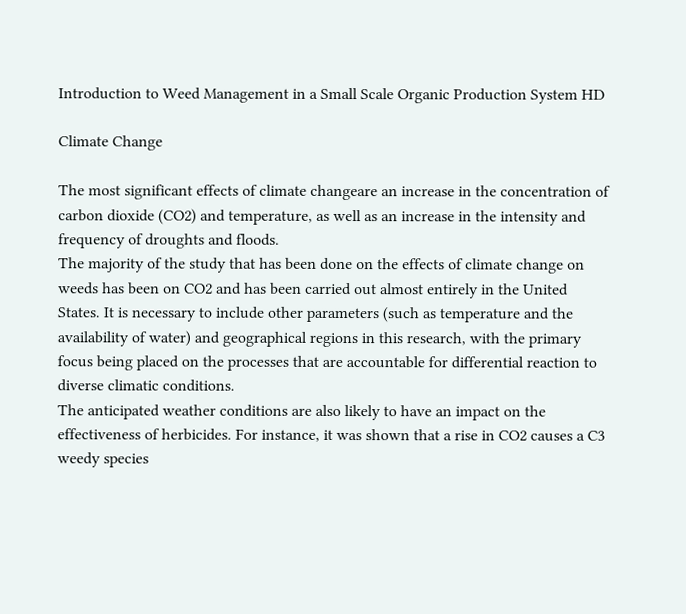Introduction to Weed Management in a Small Scale Organic Production System HD

Climate Change

The most significant effects of climate changeare an increase in the concentration of carbon dioxide (CO2) and temperature, as well as an increase in the intensity and frequency of droughts and floods.
The majority of the study that has been done on the effects of climate change on weeds has been on CO2 and has been carried out almost entirely in the United States. It is necessary to include other parameters (such as temperature and the availability of water) and geographical regions in this research, with the primary focus being placed on the processes that are accountable for differential reaction to diverse climatic conditions.
The anticipated weather conditions are also likely to have an impact on the effectiveness of herbicides. For instance, it was shown that a rise in CO2 causes a C3 weedy species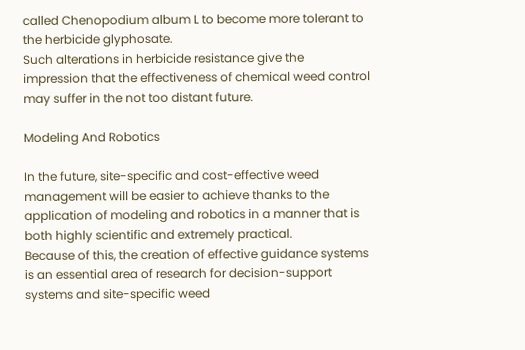called Chenopodium album L to become more tolerant to the herbicide glyphosate.
Such alterations in herbicide resistance give the impression that the effectiveness of chemical weed control may suffer in the not too distant future.

Modeling And Robotics

In the future, site-specific and cost-effective weed management will be easier to achieve thanks to the application of modeling and robotics in a manner that is both highly scientific and extremely practical.
Because of this, the creation of effective guidance systems is an essential area of research for decision-support systems and site-specific weed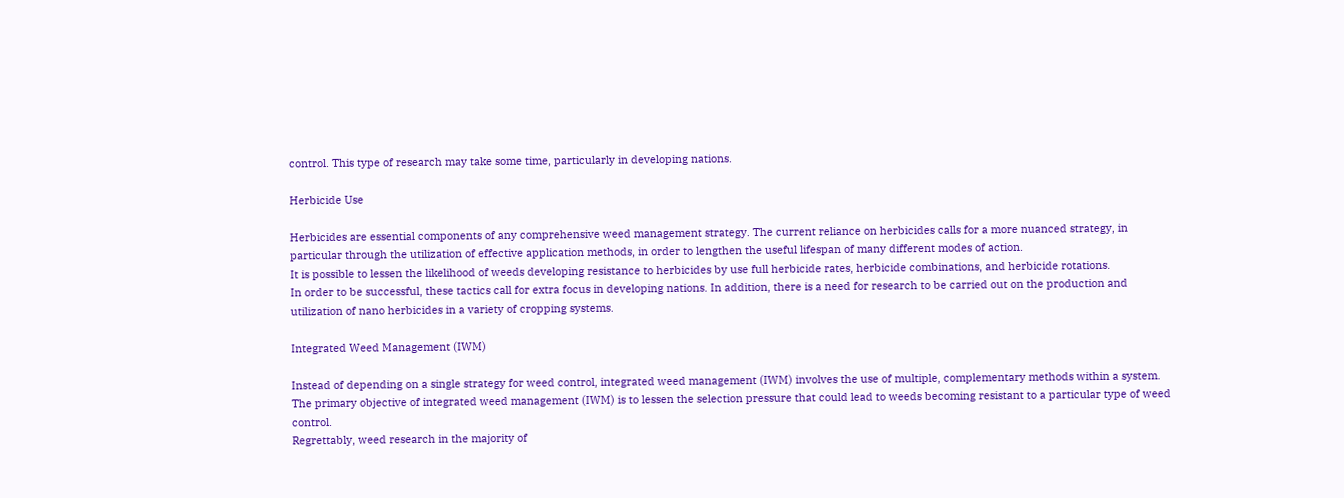control. This type of research may take some time, particularly in developing nations.

Herbicide Use

Herbicides are essential components of any comprehensive weed management strategy. The current reliance on herbicides calls for a more nuanced strategy, in particular through the utilization of effective application methods, in order to lengthen the useful lifespan of many different modes of action.
It is possible to lessen the likelihood of weeds developing resistance to herbicides by use full herbicide rates, herbicide combinations, and herbicide rotations.
In order to be successful, these tactics call for extra focus in developing nations. In addition, there is a need for research to be carried out on the production and utilization of nano herbicides in a variety of cropping systems.

Integrated Weed Management (IWM)

Instead of depending on a single strategy for weed control, integrated weed management (IWM) involves the use of multiple, complementary methods within a system.
The primary objective of integrated weed management (IWM) is to lessen the selection pressure that could lead to weeds becoming resistant to a particular type of weed control.
Regrettably, weed research in the majority of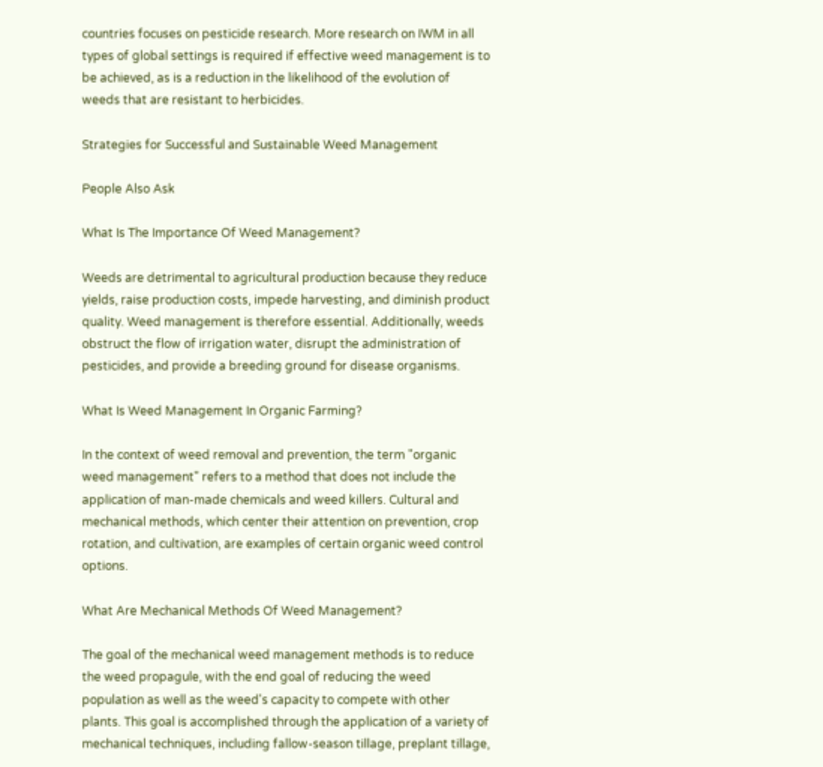countries focuses on pesticide research. More research on IWM in all types of global settings is required if effective weed management is to be achieved, as is a reduction in the likelihood of the evolution of weeds that are resistant to herbicides.

Strategies for Successful and Sustainable Weed Management

People Also Ask

What Is The Importance Of Weed Management?

Weeds are detrimental to agricultural production because they reduce yields, raise production costs, impede harvesting, and diminish product quality. Weed management is therefore essential. Additionally, weeds obstruct the flow of irrigation water, disrupt the administration of pesticides, and provide a breeding ground for disease organisms.

What Is Weed Management In Organic Farming?

In the context of weed removal and prevention, the term "organic weed management" refers to a method that does not include the application of man-made chemicals and weed killers. Cultural and mechanical methods, which center their attention on prevention, crop rotation, and cultivation, are examples of certain organic weed control options.

What Are Mechanical Methods Of Weed Management?

The goal of the mechanical weed management methods is to reduce the weed propagule, with the end goal of reducing the weed population as well as the weed's capacity to compete with other plants. This goal is accomplished through the application of a variety of mechanical techniques, including fallow-season tillage, preplant tillage,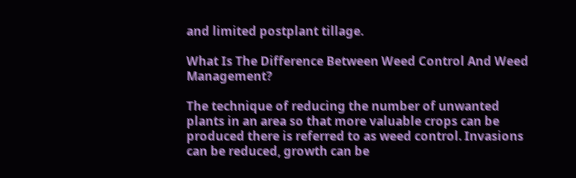and limited postplant tillage.

What Is The Difference Between Weed Control And Weed Management?

The technique of reducing the number of unwanted plants in an area so that more valuable crops can be produced there is referred to as weed control. Invasions can be reduced, growth can be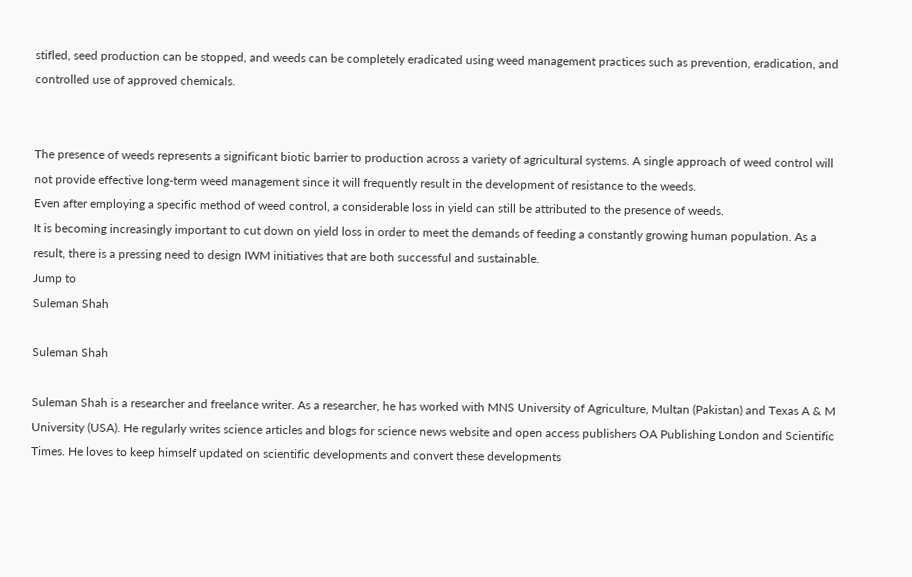stifled, seed production can be stopped, and weeds can be completely eradicated using weed management practices such as prevention, eradication, and controlled use of approved chemicals.


The presence of weeds represents a significant biotic barrier to production across a variety of agricultural systems. A single approach of weed control will not provide effective long-term weed management since it will frequently result in the development of resistance to the weeds.
Even after employing a specific method of weed control, a considerable loss in yield can still be attributed to the presence of weeds.
It is becoming increasingly important to cut down on yield loss in order to meet the demands of feeding a constantly growing human population. As a result, there is a pressing need to design IWM initiatives that are both successful and sustainable.
Jump to
Suleman Shah

Suleman Shah

Suleman Shah is a researcher and freelance writer. As a researcher, he has worked with MNS University of Agriculture, Multan (Pakistan) and Texas A & M University (USA). He regularly writes science articles and blogs for science news website and open access publishers OA Publishing London and Scientific Times. He loves to keep himself updated on scientific developments and convert these developments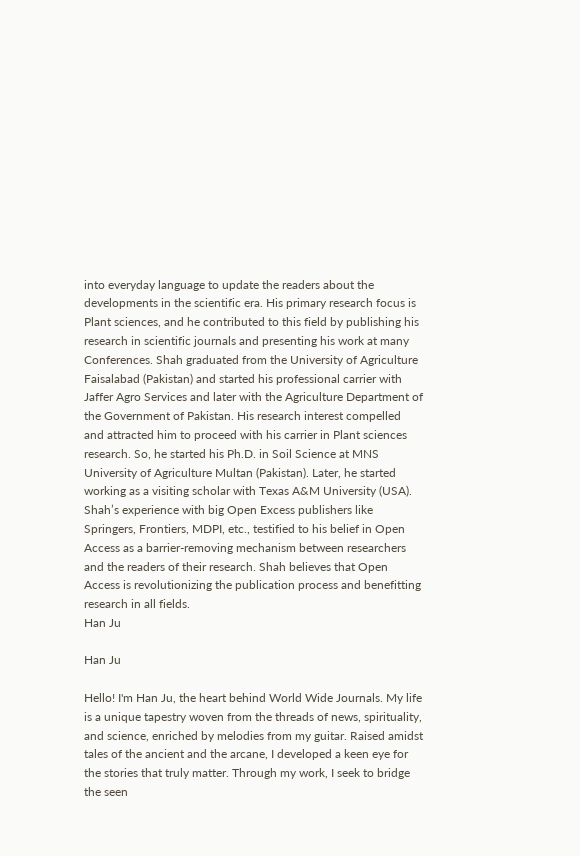into everyday language to update the readers about the developments in the scientific era. His primary research focus is Plant sciences, and he contributed to this field by publishing his research in scientific journals and presenting his work at many Conferences. Shah graduated from the University of Agriculture Faisalabad (Pakistan) and started his professional carrier with Jaffer Agro Services and later with the Agriculture Department of the Government of Pakistan. His research interest compelled and attracted him to proceed with his carrier in Plant sciences research. So, he started his Ph.D. in Soil Science at MNS University of Agriculture Multan (Pakistan). Later, he started working as a visiting scholar with Texas A&M University (USA). Shah’s experience with big Open Excess publishers like Springers, Frontiers, MDPI, etc., testified to his belief in Open Access as a barrier-removing mechanism between researchers and the readers of their research. Shah believes that Open Access is revolutionizing the publication process and benefitting research in all fields.
Han Ju

Han Ju

Hello! I'm Han Ju, the heart behind World Wide Journals. My life is a unique tapestry woven from the threads of news, spirituality, and science, enriched by melodies from my guitar. Raised amidst tales of the ancient and the arcane, I developed a keen eye for the stories that truly matter. Through my work, I seek to bridge the seen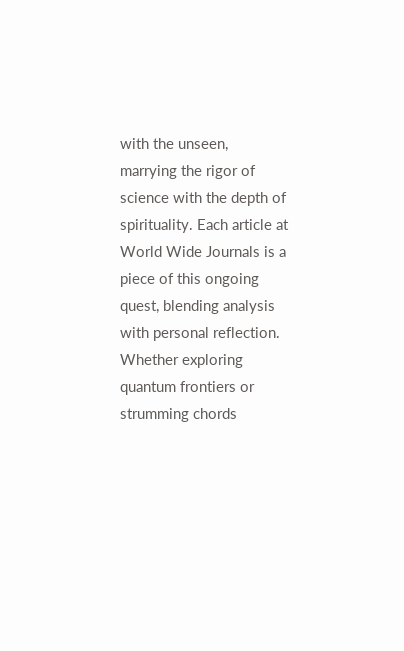with the unseen, marrying the rigor of science with the depth of spirituality. Each article at World Wide Journals is a piece of this ongoing quest, blending analysis with personal reflection. Whether exploring quantum frontiers or strumming chords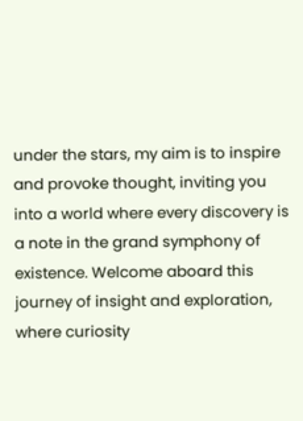under the stars, my aim is to inspire and provoke thought, inviting you into a world where every discovery is a note in the grand symphony of existence. Welcome aboard this journey of insight and exploration, where curiosity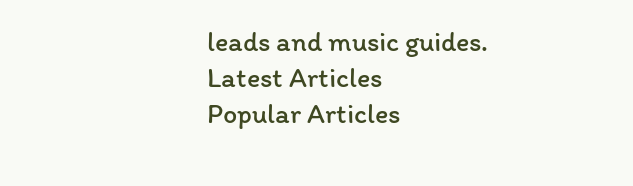leads and music guides.
Latest Articles
Popular Articles